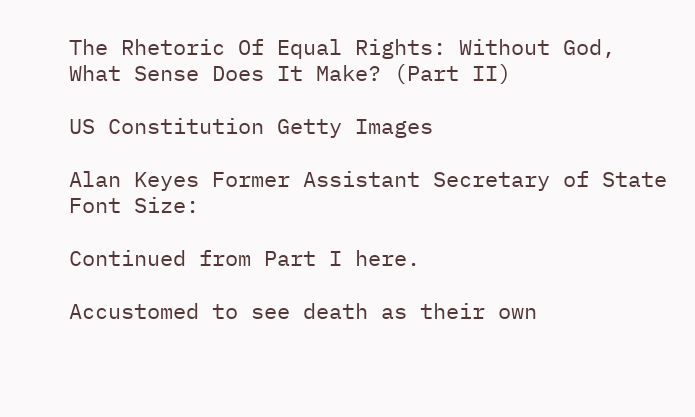The Rhetoric Of Equal Rights: Without God, What Sense Does It Make? (Part II)

US Constitution Getty Images

Alan Keyes Former Assistant Secretary of State
Font Size:

Continued from Part I here.

Accustomed to see death as their own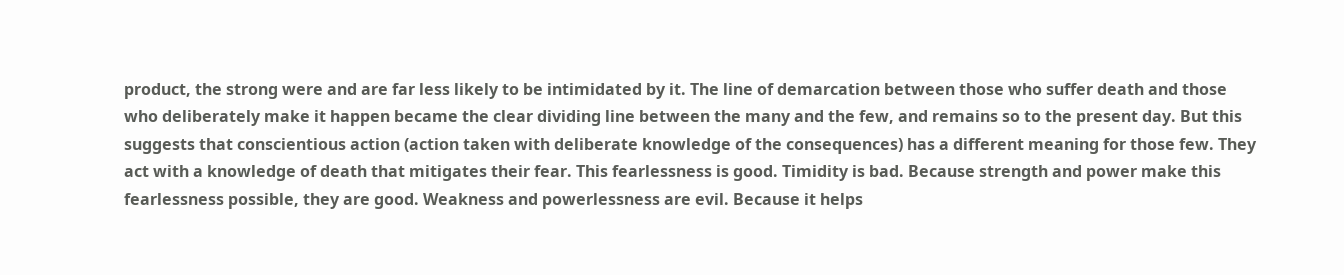product, the strong were and are far less likely to be intimidated by it. The line of demarcation between those who suffer death and those who deliberately make it happen became the clear dividing line between the many and the few, and remains so to the present day. But this suggests that conscientious action (action taken with deliberate knowledge of the consequences) has a different meaning for those few. They act with a knowledge of death that mitigates their fear. This fearlessness is good. Timidity is bad. Because strength and power make this fearlessness possible, they are good. Weakness and powerlessness are evil. Because it helps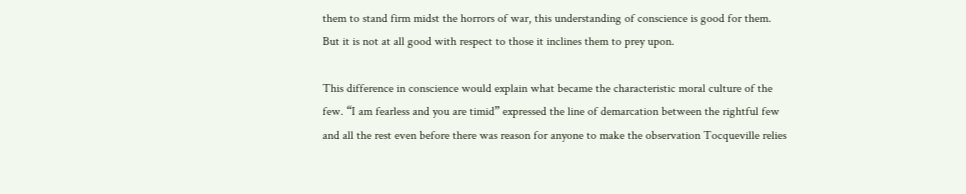them to stand firm midst the horrors of war, this understanding of conscience is good for them. But it is not at all good with respect to those it inclines them to prey upon.

This difference in conscience would explain what became the characteristic moral culture of the few. “I am fearless and you are timid” expressed the line of demarcation between the rightful few and all the rest even before there was reason for anyone to make the observation Tocqueville relies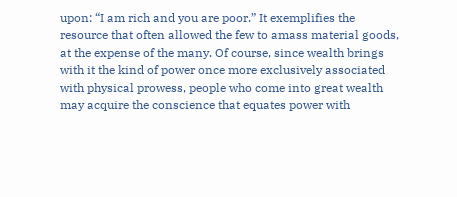upon: “I am rich and you are poor.” It exemplifies the resource that often allowed the few to amass material goods, at the expense of the many. Of course, since wealth brings with it the kind of power once more exclusively associated with physical prowess, people who come into great wealth may acquire the conscience that equates power with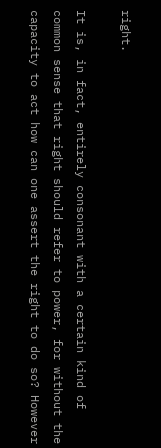right.

It is, in fact, entirely consonant with a certain kind of common sense that right should refer to power, for without the capacity to act how can one assert the right to do so? However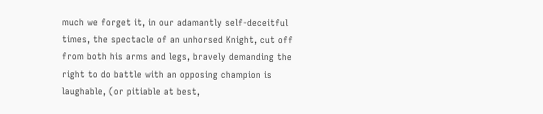much we forget it, in our adamantly self-deceitful times, the spectacle of an unhorsed Knight, cut off from both his arms and legs, bravely demanding the right to do battle with an opposing champion is laughable, (or pitiable at best,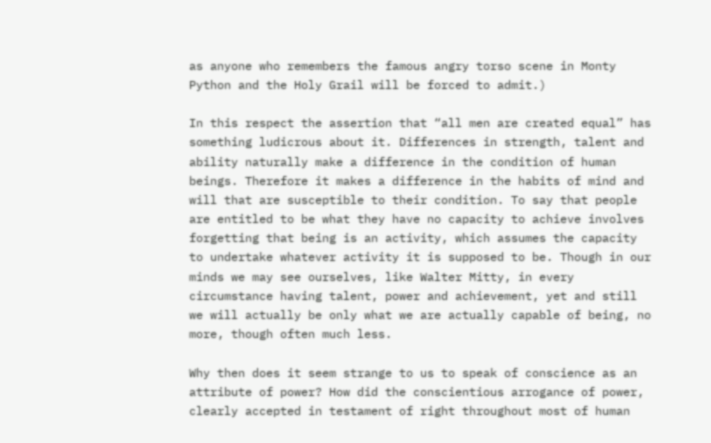as anyone who remembers the famous angry torso scene in Monty Python and the Holy Grail will be forced to admit.)

In this respect the assertion that “all men are created equal” has something ludicrous about it. Differences in strength, talent and ability naturally make a difference in the condition of human beings. Therefore it makes a difference in the habits of mind and will that are susceptible to their condition. To say that people are entitled to be what they have no capacity to achieve involves forgetting that being is an activity, which assumes the capacity to undertake whatever activity it is supposed to be. Though in our minds we may see ourselves, like Walter Mitty, in every circumstance having talent, power and achievement, yet and still we will actually be only what we are actually capable of being, no more, though often much less.

Why then does it seem strange to us to speak of conscience as an attribute of power? How did the conscientious arrogance of power, clearly accepted in testament of right throughout most of human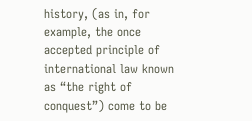history, (as in, for example, the once accepted principle of international law known as “the right of conquest”) come to be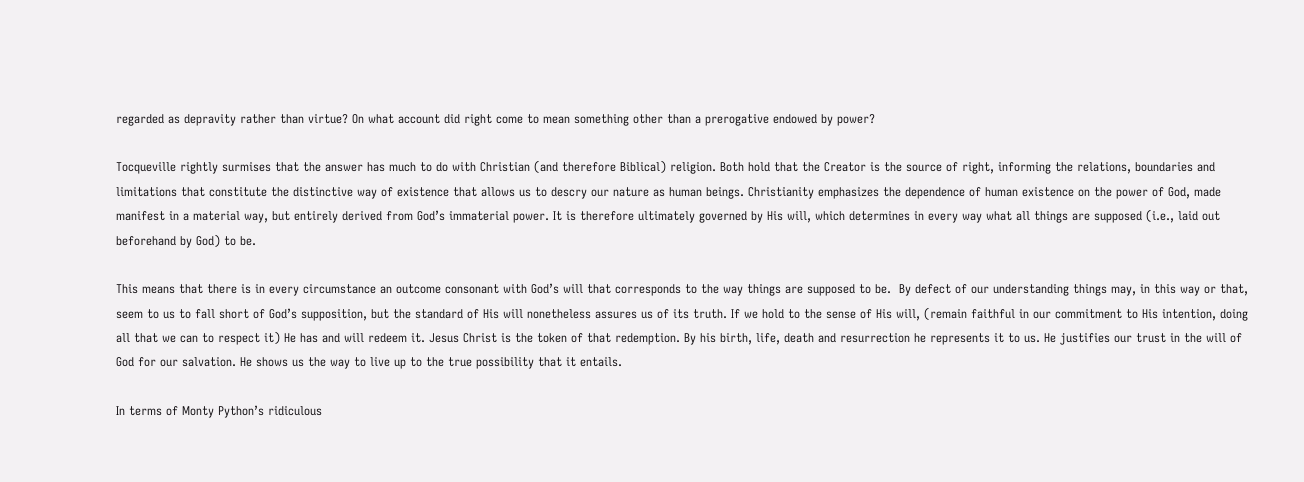regarded as depravity rather than virtue? On what account did right come to mean something other than a prerogative endowed by power?

Tocqueville rightly surmises that the answer has much to do with Christian (and therefore Biblical) religion. Both hold that the Creator is the source of right, informing the relations, boundaries and limitations that constitute the distinctive way of existence that allows us to descry our nature as human beings. Christianity emphasizes the dependence of human existence on the power of God, made manifest in a material way, but entirely derived from God’s immaterial power. It is therefore ultimately governed by His will, which determines in every way what all things are supposed (i.e., laid out beforehand by God) to be.

This means that there is in every circumstance an outcome consonant with God’s will that corresponds to the way things are supposed to be.  By defect of our understanding things may, in this way or that, seem to us to fall short of God’s supposition, but the standard of His will nonetheless assures us of its truth. If we hold to the sense of His will, (remain faithful in our commitment to His intention, doing all that we can to respect it) He has and will redeem it. Jesus Christ is the token of that redemption. By his birth, life, death and resurrection he represents it to us. He justifies our trust in the will of God for our salvation. He shows us the way to live up to the true possibility that it entails.

In terms of Monty Python’s ridiculous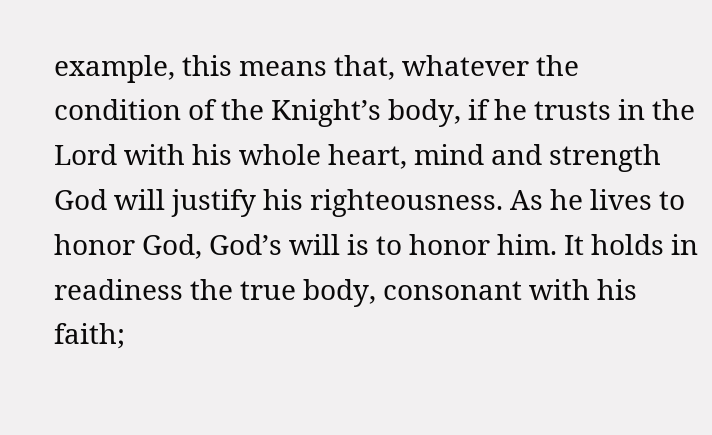example, this means that, whatever the condition of the Knight’s body, if he trusts in the Lord with his whole heart, mind and strength God will justify his righteousness. As he lives to honor God, God’s will is to honor him. It holds in readiness the true body, consonant with his faith;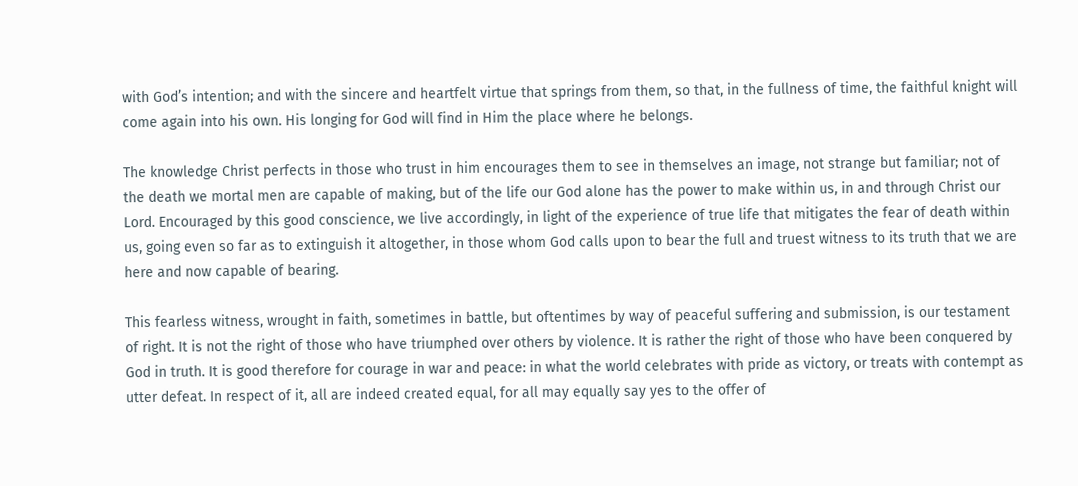with God’s intention; and with the sincere and heartfelt virtue that springs from them, so that, in the fullness of time, the faithful knight will come again into his own. His longing for God will find in Him the place where he belongs.

The knowledge Christ perfects in those who trust in him encourages them to see in themselves an image, not strange but familiar; not of the death we mortal men are capable of making, but of the life our God alone has the power to make within us, in and through Christ our Lord. Encouraged by this good conscience, we live accordingly, in light of the experience of true life that mitigates the fear of death within us, going even so far as to extinguish it altogether, in those whom God calls upon to bear the full and truest witness to its truth that we are here and now capable of bearing.

This fearless witness, wrought in faith, sometimes in battle, but oftentimes by way of peaceful suffering and submission, is our testament of right. It is not the right of those who have triumphed over others by violence. It is rather the right of those who have been conquered by God in truth. It is good therefore for courage in war and peace: in what the world celebrates with pride as victory, or treats with contempt as utter defeat. In respect of it, all are indeed created equal, for all may equally say yes to the offer of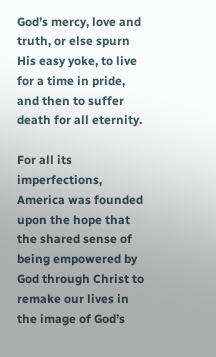God’s mercy, love and truth, or else spurn His easy yoke, to live for a time in pride, and then to suffer death for all eternity.

For all its imperfections, America was founded upon the hope that the shared sense of being empowered by God through Christ to remake our lives in the image of God’s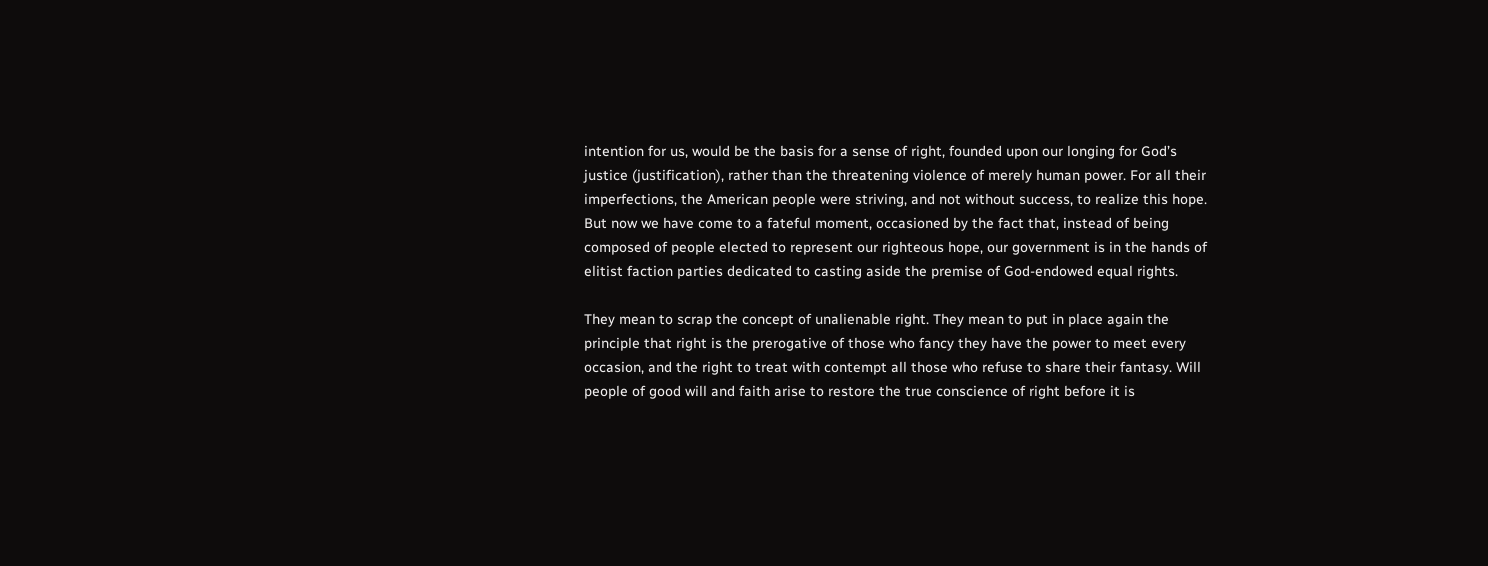intention for us, would be the basis for a sense of right, founded upon our longing for God’s justice (justification), rather than the threatening violence of merely human power. For all their imperfections, the American people were striving, and not without success, to realize this hope. But now we have come to a fateful moment, occasioned by the fact that, instead of being composed of people elected to represent our righteous hope, our government is in the hands of elitist faction parties dedicated to casting aside the premise of God-endowed equal rights.

They mean to scrap the concept of unalienable right. They mean to put in place again the principle that right is the prerogative of those who fancy they have the power to meet every occasion, and the right to treat with contempt all those who refuse to share their fantasy. Will people of good will and faith arise to restore the true conscience of right before it is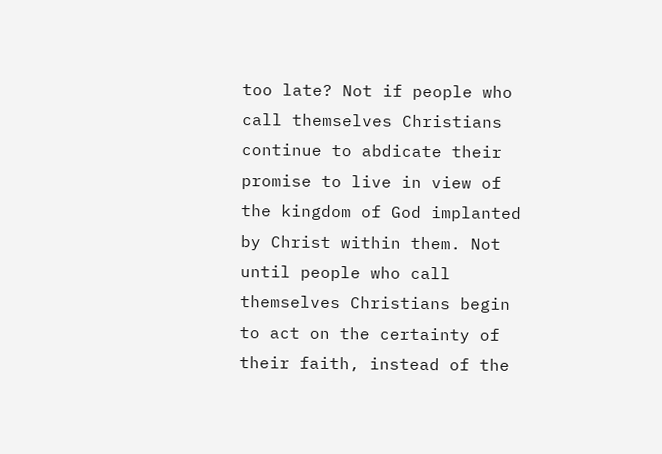too late? Not if people who call themselves Christians continue to abdicate their promise to live in view of the kingdom of God implanted by Christ within them. Not until people who call themselves Christians begin to act on the certainty of their faith, instead of the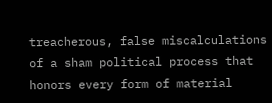treacherous, false miscalculations of a sham political process that honors every form of material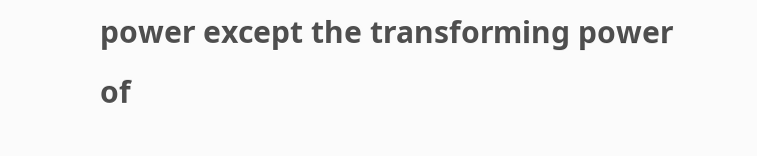power except the transforming power of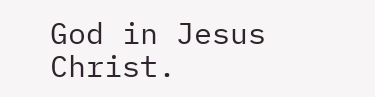God in Jesus Christ.